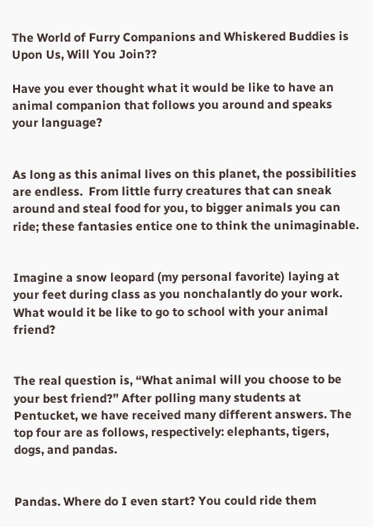The World of Furry Companions and Whiskered Buddies is Upon Us, Will You Join??

Have you ever thought what it would be like to have an animal companion that follows you around and speaks your language?


As long as this animal lives on this planet, the possibilities are endless.  From little furry creatures that can sneak around and steal food for you, to bigger animals you can ride; these fantasies entice one to think the unimaginable.


Imagine a snow leopard (my personal favorite) laying at your feet during class as you nonchalantly do your work. What would it be like to go to school with your animal friend?


The real question is, “What animal will you choose to be your best friend?” After polling many students at Pentucket, we have received many different answers. The top four are as follows, respectively: elephants, tigers, dogs, and pandas.


Pandas. Where do I even start? You could ride them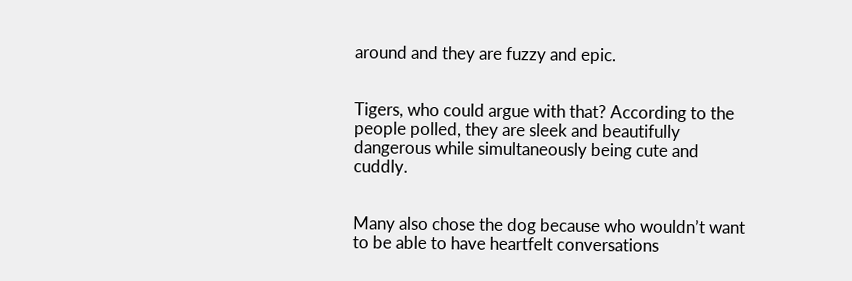around and they are fuzzy and epic.


Tigers, who could argue with that? According to the people polled, they are sleek and beautifully dangerous while simultaneously being cute and cuddly.


Many also chose the dog because who wouldn’t want to be able to have heartfelt conversations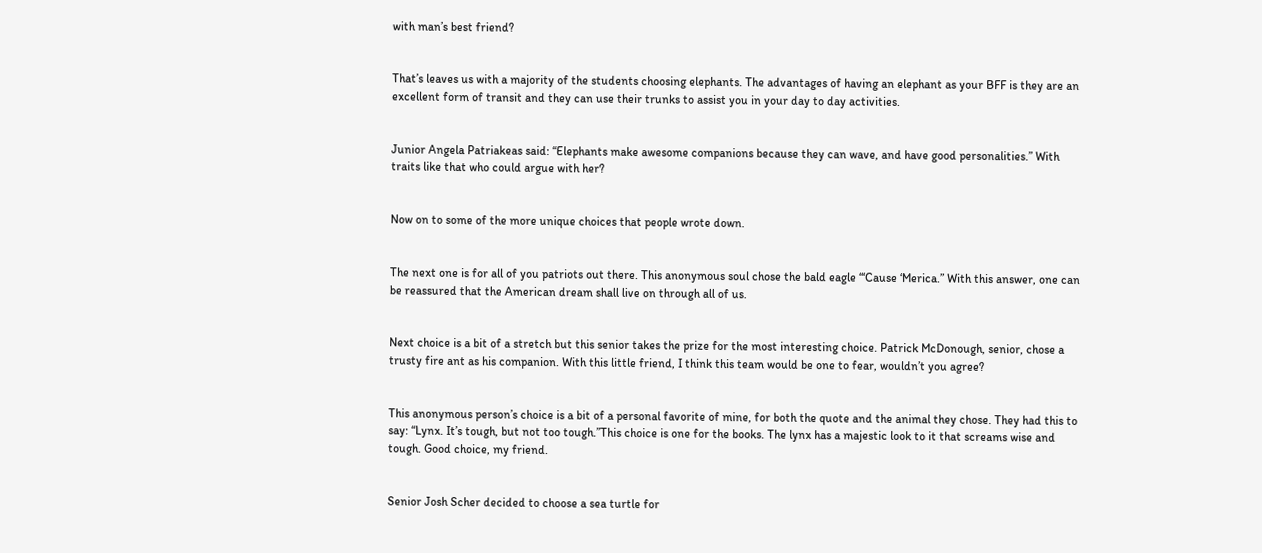with man’s best friend?


That’s leaves us with a majority of the students choosing elephants. The advantages of having an elephant as your BFF is they are an excellent form of transit and they can use their trunks to assist you in your day to day activities.


Junior Angela Patriakeas said: “Elephants make awesome companions because they can wave, and have good personalities.” With traits like that who could argue with her?


Now on to some of the more unique choices that people wrote down.


The next one is for all of you patriots out there. This anonymous soul chose the bald eagle “‘Cause ‘Merica.” With this answer, one can be reassured that the American dream shall live on through all of us.


Next choice is a bit of a stretch but this senior takes the prize for the most interesting choice. Patrick McDonough, senior, chose a trusty fire ant as his companion. With this little friend, I think this team would be one to fear, wouldn’t you agree?


This anonymous person’s choice is a bit of a personal favorite of mine, for both the quote and the animal they chose. They had this to say: “Lynx. It’s tough, but not too tough.”This choice is one for the books. The lynx has a majestic look to it that screams wise and tough. Good choice, my friend.


Senior Josh Scher decided to choose a sea turtle for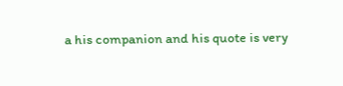a his companion and his quote is very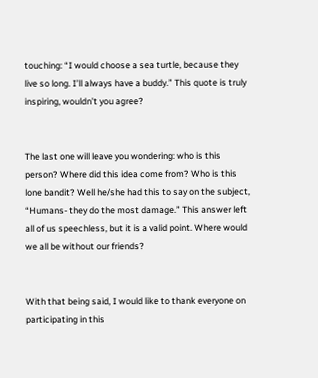touching: “I would choose a sea turtle, because they live so long. I’ll always have a buddy.” This quote is truly inspiring, wouldn’t you agree?


The last one will leave you wondering: who is this person? Where did this idea come from? Who is this lone bandit? Well he/she had this to say on the subject, “Humans- they do the most damage.” This answer left all of us speechless, but it is a valid point. Where would we all be without our friends?


With that being said, I would like to thank everyone on participating in this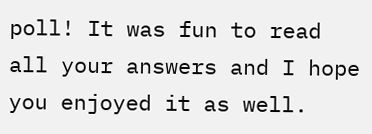poll! It was fun to read all your answers and I hope you enjoyed it as well.